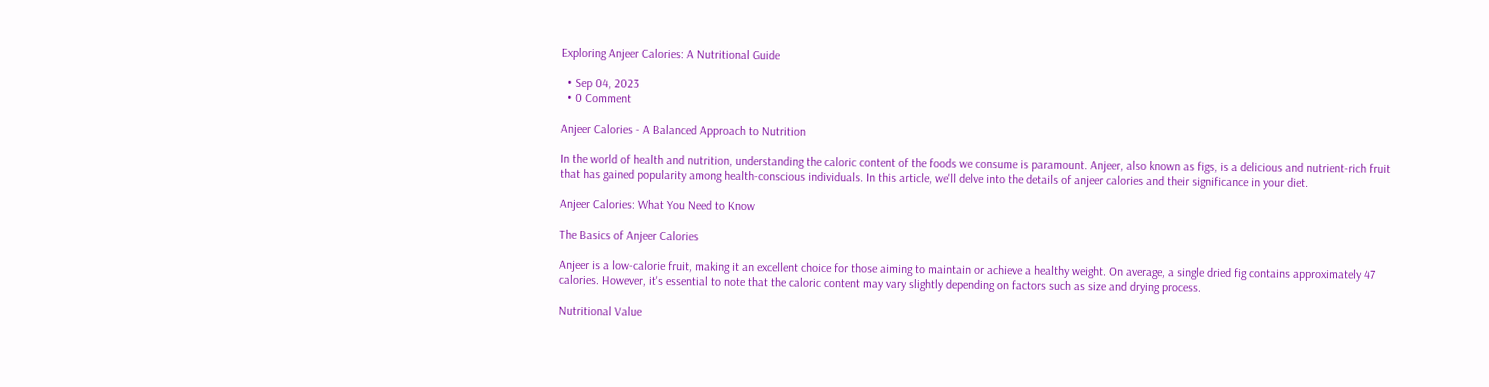Exploring Anjeer Calories: A Nutritional Guide

  • Sep 04, 2023
  • 0 Comment

Anjeer Calories - A Balanced Approach to Nutrition

In the world of health and nutrition, understanding the caloric content of the foods we consume is paramount. Anjeer, also known as figs, is a delicious and nutrient-rich fruit that has gained popularity among health-conscious individuals. In this article, we'll delve into the details of anjeer calories and their significance in your diet.

Anjeer Calories: What You Need to Know

The Basics of Anjeer Calories

Anjeer is a low-calorie fruit, making it an excellent choice for those aiming to maintain or achieve a healthy weight. On average, a single dried fig contains approximately 47 calories. However, it's essential to note that the caloric content may vary slightly depending on factors such as size and drying process.

Nutritional Value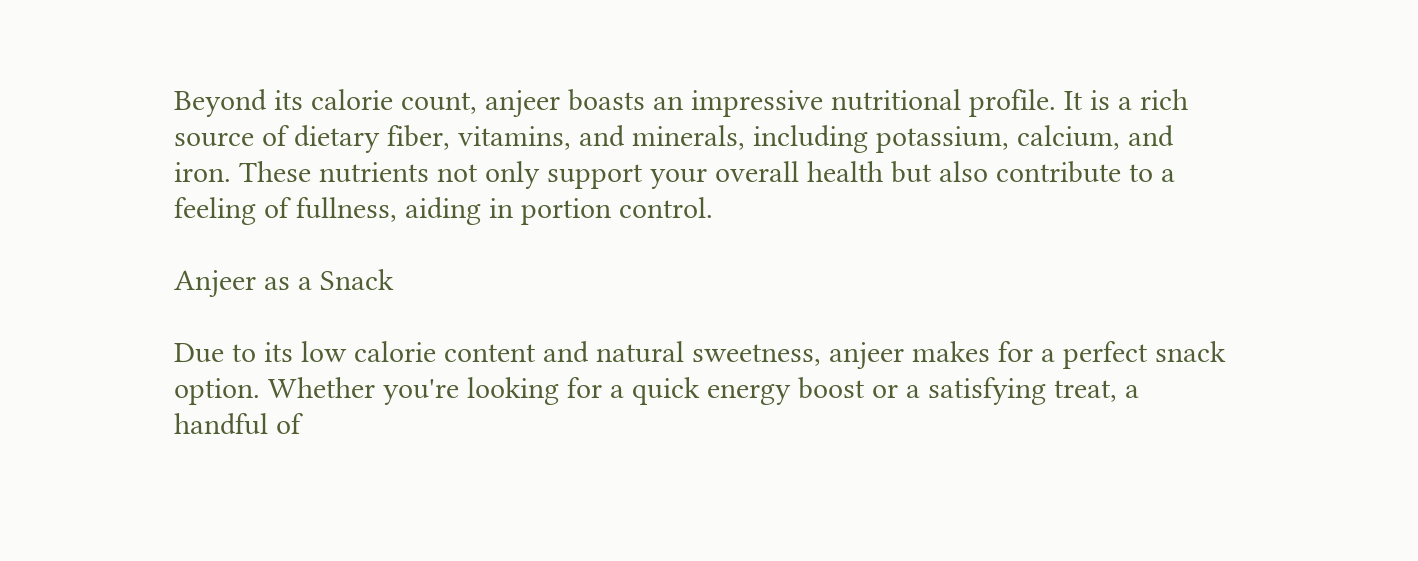Beyond its calorie count, anjeer boasts an impressive nutritional profile. It is a rich source of dietary fiber, vitamins, and minerals, including potassium, calcium, and iron. These nutrients not only support your overall health but also contribute to a feeling of fullness, aiding in portion control.

Anjeer as a Snack

Due to its low calorie content and natural sweetness, anjeer makes for a perfect snack option. Whether you're looking for a quick energy boost or a satisfying treat, a handful of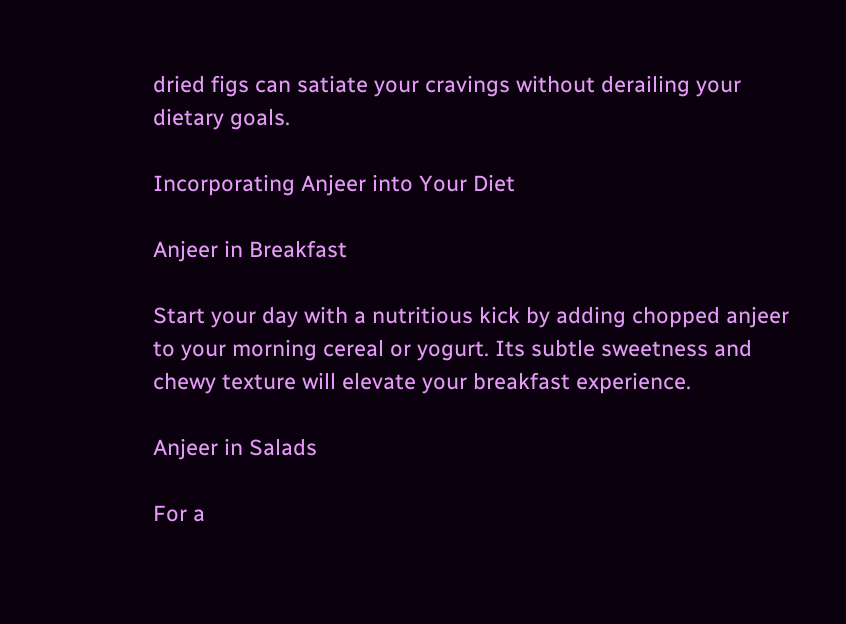dried figs can satiate your cravings without derailing your dietary goals.

Incorporating Anjeer into Your Diet

Anjeer in Breakfast

Start your day with a nutritious kick by adding chopped anjeer to your morning cereal or yogurt. Its subtle sweetness and chewy texture will elevate your breakfast experience.

Anjeer in Salads

For a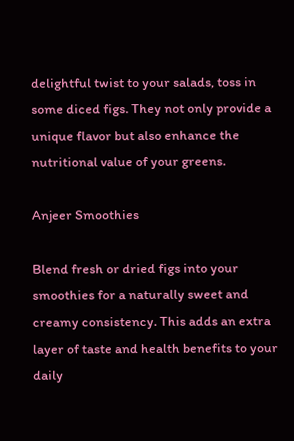delightful twist to your salads, toss in some diced figs. They not only provide a unique flavor but also enhance the nutritional value of your greens.

Anjeer Smoothies

Blend fresh or dried figs into your smoothies for a naturally sweet and creamy consistency. This adds an extra layer of taste and health benefits to your daily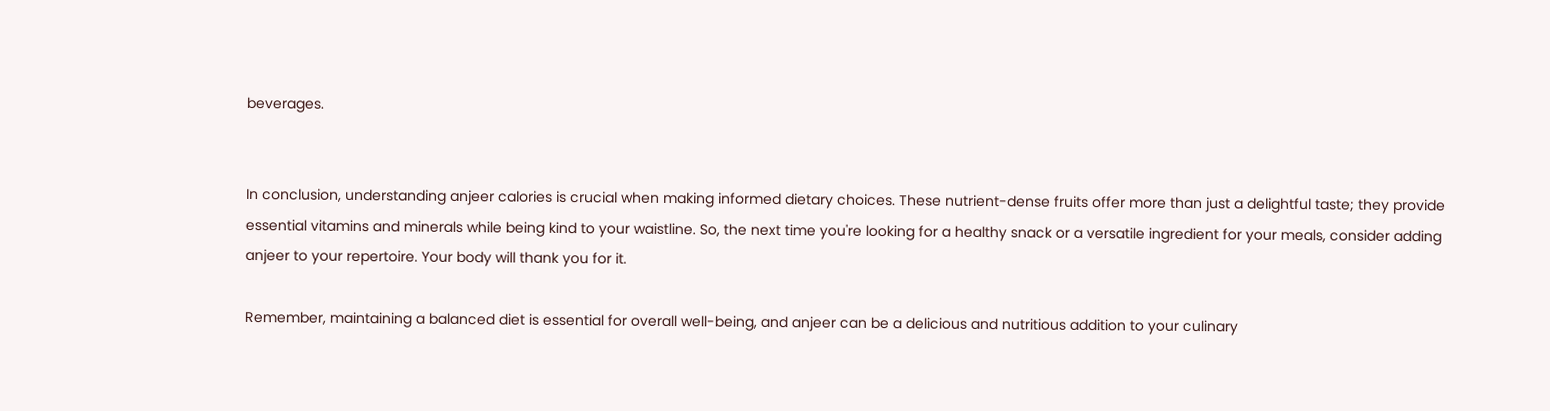beverages.


In conclusion, understanding anjeer calories is crucial when making informed dietary choices. These nutrient-dense fruits offer more than just a delightful taste; they provide essential vitamins and minerals while being kind to your waistline. So, the next time you're looking for a healthy snack or a versatile ingredient for your meals, consider adding anjeer to your repertoire. Your body will thank you for it.

Remember, maintaining a balanced diet is essential for overall well-being, and anjeer can be a delicious and nutritious addition to your culinary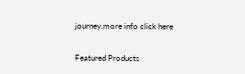journey.more info click here

Featured Products